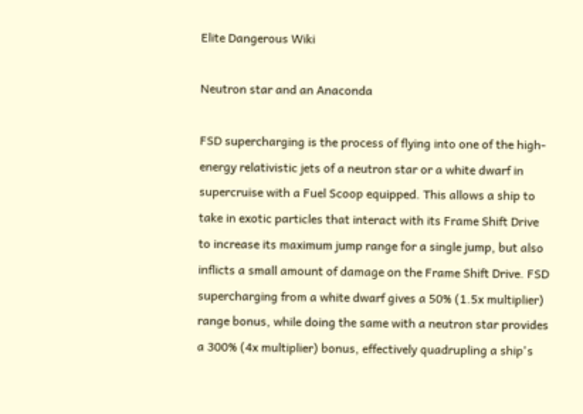Elite Dangerous Wiki

Neutron star and an Anaconda

FSD supercharging is the process of flying into one of the high-energy relativistic jets of a neutron star or a white dwarf in supercruise with a Fuel Scoop equipped. This allows a ship to take in exotic particles that interact with its Frame Shift Drive to increase its maximum jump range for a single jump, but also inflicts a small amount of damage on the Frame Shift Drive. FSD supercharging from a white dwarf gives a 50% (1.5x multiplier) range bonus, while doing the same with a neutron star provides a 300% (4x multiplier) bonus, effectively quadrupling a ship's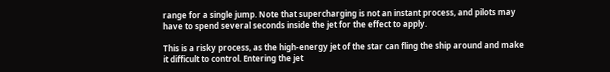range for a single jump. Note that supercharging is not an instant process, and pilots may have to spend several seconds inside the jet for the effect to apply.

This is a risky process, as the high-energy jet of the star can fling the ship around and make it difficult to control. Entering the jet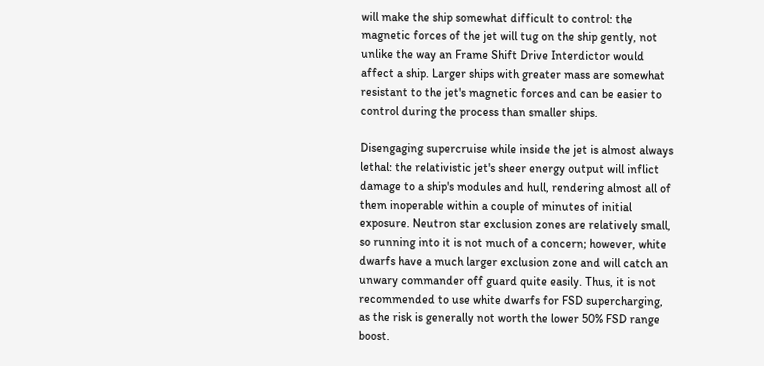will make the ship somewhat difficult to control: the magnetic forces of the jet will tug on the ship gently, not unlike the way an Frame Shift Drive Interdictor would affect a ship. Larger ships with greater mass are somewhat resistant to the jet's magnetic forces and can be easier to control during the process than smaller ships.

Disengaging supercruise while inside the jet is almost always lethal: the relativistic jet's sheer energy output will inflict damage to a ship's modules and hull, rendering almost all of them inoperable within a couple of minutes of initial exposure. Neutron star exclusion zones are relatively small, so running into it is not much of a concern; however, white dwarfs have a much larger exclusion zone and will catch an unwary commander off guard quite easily. Thus, it is not recommended to use white dwarfs for FSD supercharging, as the risk is generally not worth the lower 50% FSD range boost.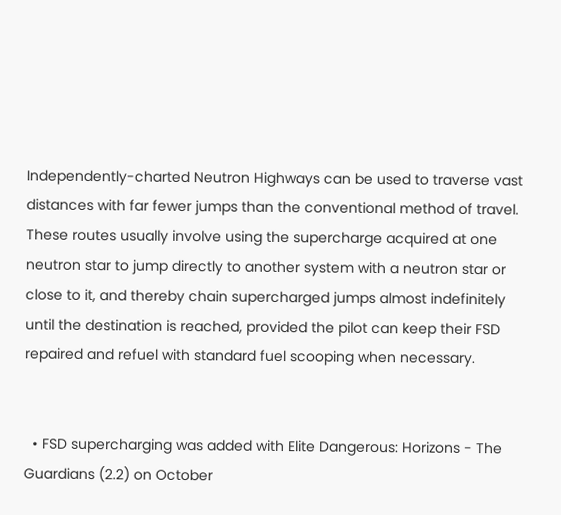Independently-charted Neutron Highways can be used to traverse vast distances with far fewer jumps than the conventional method of travel. These routes usually involve using the supercharge acquired at one neutron star to jump directly to another system with a neutron star or close to it, and thereby chain supercharged jumps almost indefinitely until the destination is reached, provided the pilot can keep their FSD repaired and refuel with standard fuel scooping when necessary.


  • FSD supercharging was added with Elite Dangerous: Horizons - The Guardians (2.2) on October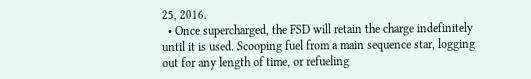25, 2016.
  • Once supercharged, the FSD will retain the charge indefinitely until it is used. Scooping fuel from a main sequence star, logging out for any length of time, or refueling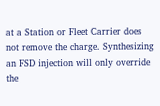at a Station or Fleet Carrier does not remove the charge. Synthesizing an FSD injection will only override the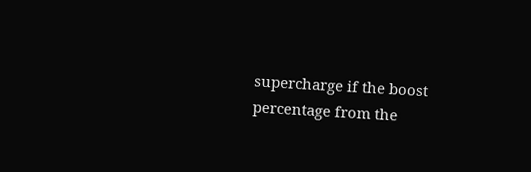supercharge if the boost percentage from the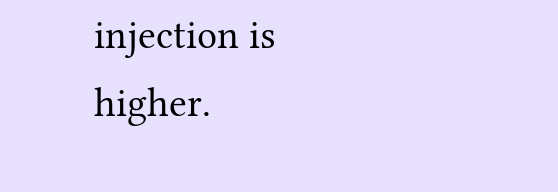injection is higher.